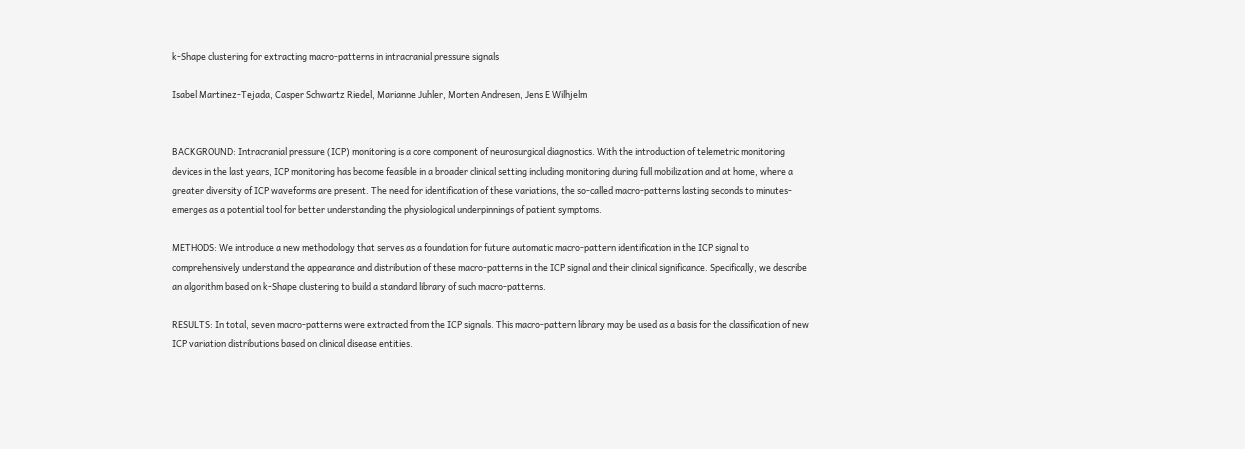k-Shape clustering for extracting macro-patterns in intracranial pressure signals

Isabel Martinez-Tejada, Casper Schwartz Riedel, Marianne Juhler, Morten Andresen, Jens E Wilhjelm


BACKGROUND: Intracranial pressure (ICP) monitoring is a core component of neurosurgical diagnostics. With the introduction of telemetric monitoring devices in the last years, ICP monitoring has become feasible in a broader clinical setting including monitoring during full mobilization and at home, where a greater diversity of ICP waveforms are present. The need for identification of these variations, the so-called macro-patterns lasting seconds to minutes-emerges as a potential tool for better understanding the physiological underpinnings of patient symptoms.

METHODS: We introduce a new methodology that serves as a foundation for future automatic macro-pattern identification in the ICP signal to comprehensively understand the appearance and distribution of these macro-patterns in the ICP signal and their clinical significance. Specifically, we describe an algorithm based on k-Shape clustering to build a standard library of such macro-patterns.

RESULTS: In total, seven macro-patterns were extracted from the ICP signals. This macro-pattern library may be used as a basis for the classification of new ICP variation distributions based on clinical disease entities.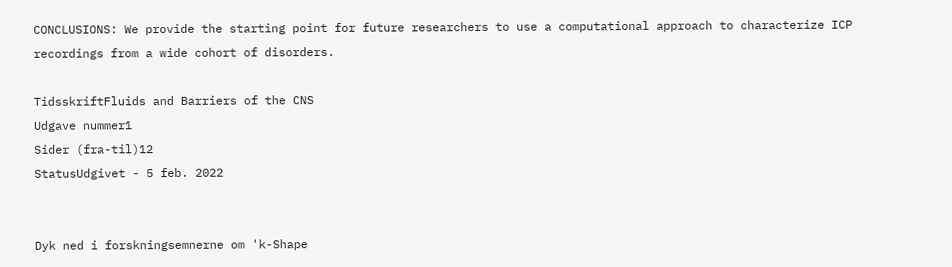CONCLUSIONS: We provide the starting point for future researchers to use a computational approach to characterize ICP recordings from a wide cohort of disorders.

TidsskriftFluids and Barriers of the CNS
Udgave nummer1
Sider (fra-til)12
StatusUdgivet - 5 feb. 2022


Dyk ned i forskningsemnerne om 'k-Shape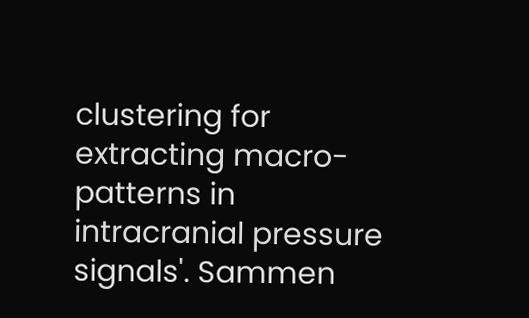clustering for extracting macro-patterns in intracranial pressure signals'. Sammen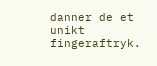danner de et unikt fingeraftryk.